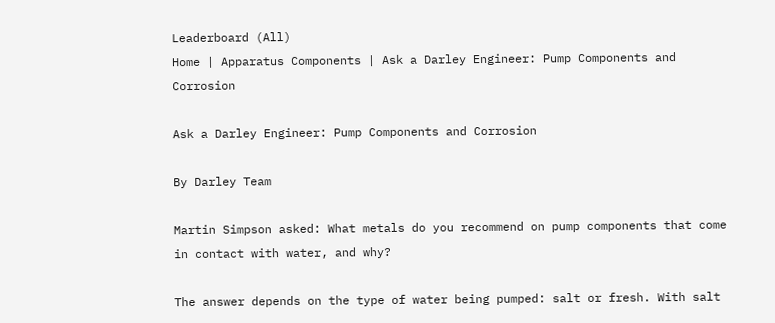Leaderboard (All)
Home | Apparatus Components | Ask a Darley Engineer: Pump Components and Corrosion

Ask a Darley Engineer: Pump Components and Corrosion

By Darley Team

Martin Simpson asked: What metals do you recommend on pump components that come in contact with water, and why?

The answer depends on the type of water being pumped: salt or fresh. With salt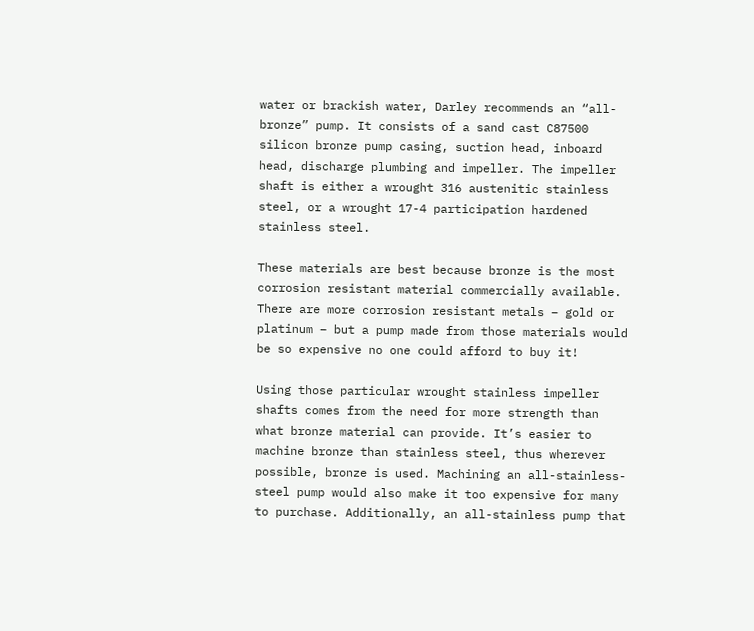water or brackish water, Darley recommends an “all-bronze” pump. It consists of a sand cast C87500 silicon bronze pump casing, suction head, inboard head, discharge plumbing and impeller. The impeller shaft is either a wrought 316 austenitic stainless steel, or a wrought 17-4 participation hardened stainless steel.

These materials are best because bronze is the most corrosion resistant material commercially available. There are more corrosion resistant metals – gold or platinum – but a pump made from those materials would be so expensive no one could afford to buy it!

Using those particular wrought stainless impeller shafts comes from the need for more strength than what bronze material can provide. It’s easier to machine bronze than stainless steel, thus wherever possible, bronze is used. Machining an all-stainless-steel pump would also make it too expensive for many to purchase. Additionally, an all-stainless pump that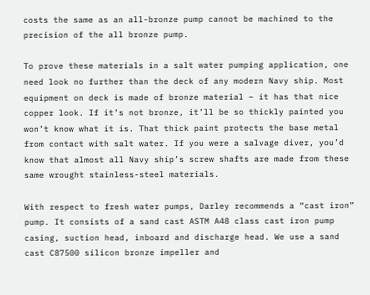costs the same as an all-bronze pump cannot be machined to the precision of the all bronze pump.

To prove these materials in a salt water pumping application, one need look no further than the deck of any modern Navy ship. Most equipment on deck is made of bronze material – it has that nice copper look. If it’s not bronze, it’ll be so thickly painted you won’t know what it is. That thick paint protects the base metal from contact with salt water. If you were a salvage diver, you’d know that almost all Navy ship’s screw shafts are made from these same wrought stainless-steel materials.

With respect to fresh water pumps, Darley recommends a “cast iron” pump. It consists of a sand cast ASTM A48 class cast iron pump casing, suction head, inboard and discharge head. We use a sand cast C87500 silicon bronze impeller and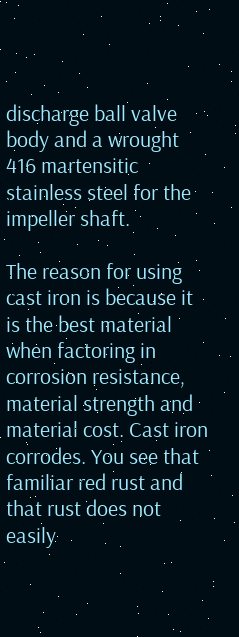discharge ball valve body and a wrought 416 martensitic stainless steel for the impeller shaft.

The reason for using cast iron is because it is the best material when factoring in corrosion resistance, material strength and material cost. Cast iron corrodes. You see that familiar red rust and that rust does not easily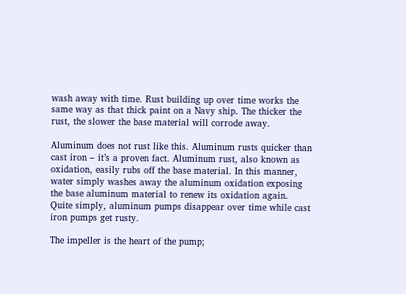wash away with time. Rust building up over time works the same way as that thick paint on a Navy ship. The thicker the rust, the slower the base material will corrode away.

Aluminum does not rust like this. Aluminum rusts quicker than cast iron – it’s a proven fact. Aluminum rust, also known as oxidation, easily rubs off the base material. In this manner, water simply washes away the aluminum oxidation exposing the base aluminum material to renew its oxidation again. Quite simply, aluminum pumps disappear over time while cast iron pumps get rusty.

The impeller is the heart of the pump;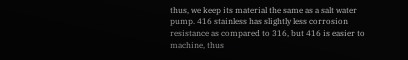thus, we keep its material the same as a salt water pump. 416 stainless has slightly less corrosion resistance as compared to 316, but 416 is easier to machine, thus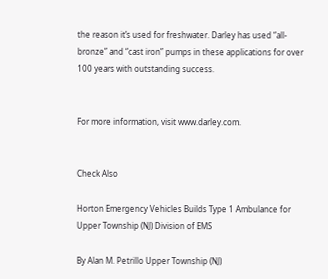the reason it’s used for freshwater. Darley has used “all-bronze” and “cast iron” pumps in these applications for over 100 years with outstanding success.


For more information, visit www.darley.com.


Check Also

Horton Emergency Vehicles Builds Type 1 Ambulance for Upper Township (NJ) Division of EMS

By Alan M. Petrillo Upper Township (NJ)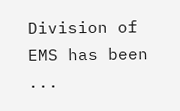Division of EMS has been ...